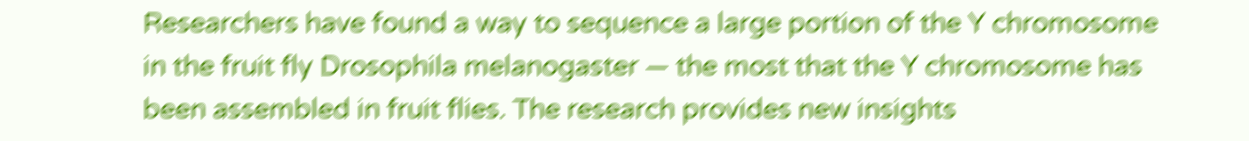Researchers have found a way to sequence a large portion of the Y chromosome in the fruit fly Drosophila melanogaster — the most that the Y chromosome has been assembled in fruit flies. The research provides new insights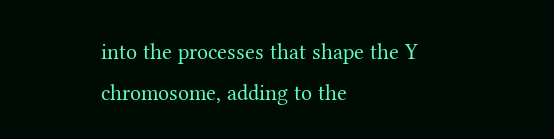into the processes that shape the Y chromosome, adding to the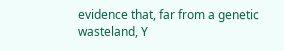evidence that, far from a genetic wasteland, Y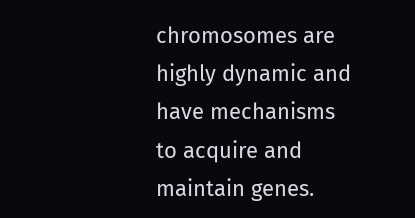chromosomes are highly dynamic and have mechanisms to acquire and maintain genes.